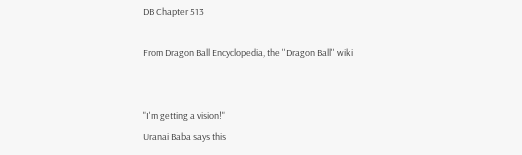DB Chapter 513

From Dragon Ball Encyclopedia, the ''Dragon Ball'' wiki


"I'm getting a vision!"
Uranai Baba says this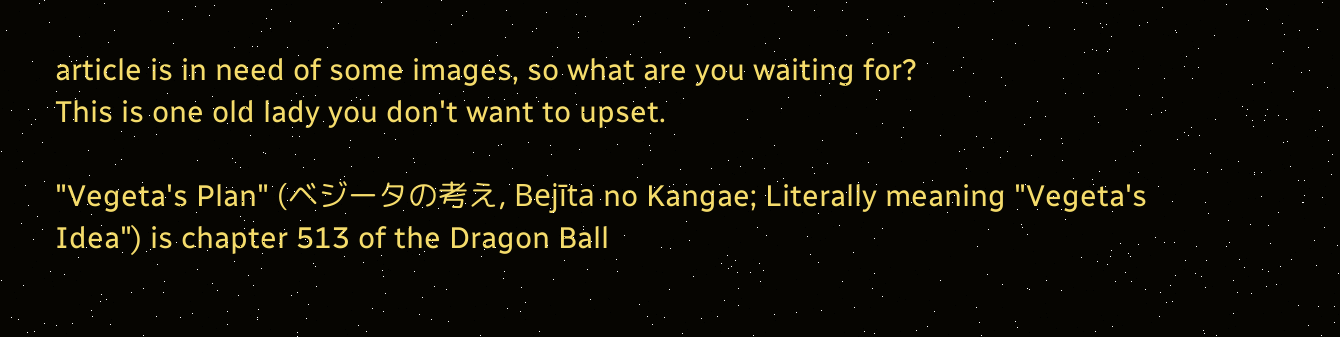article is in need of some images, so what are you waiting for?
This is one old lady you don't want to upset.

"Vegeta's Plan" (ベジータの考え, Bejīta no Kangae; Literally meaning "Vegeta's Idea") is chapter 513 of the Dragon Ball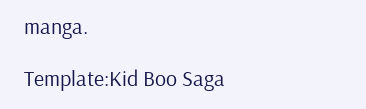manga.

Template:Kid Boo Saga